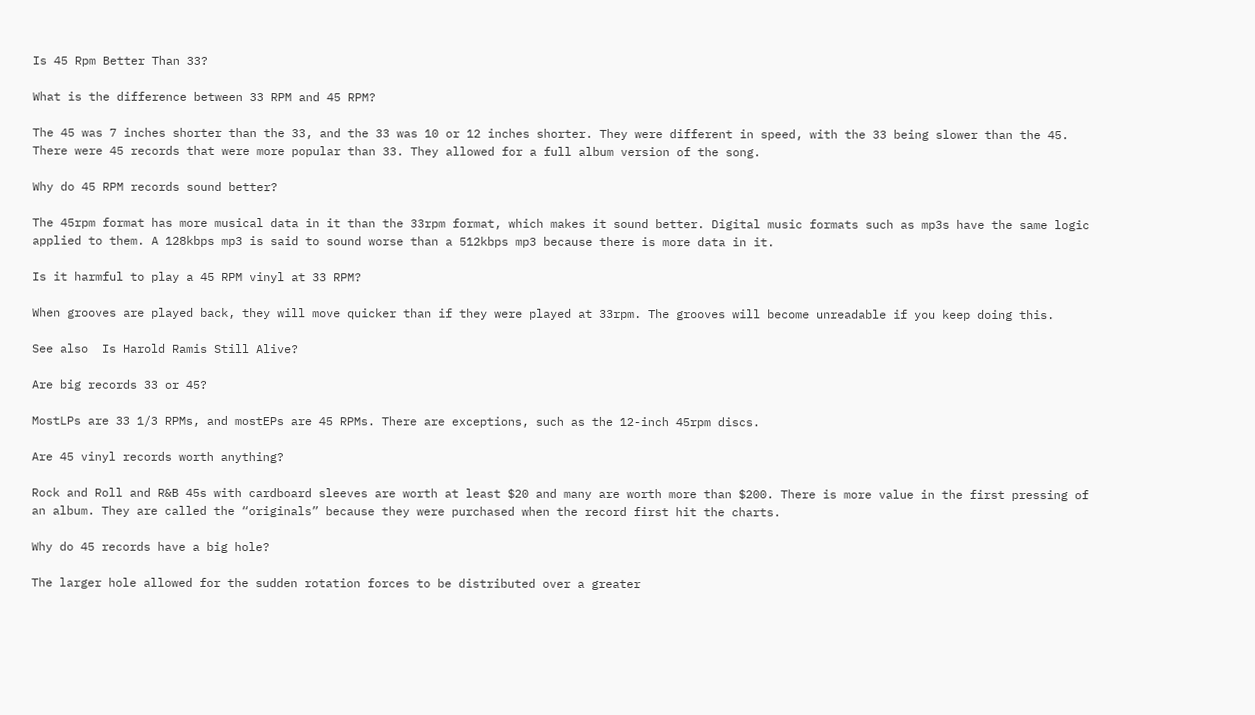Is 45 Rpm Better Than 33?

What is the difference between 33 RPM and 45 RPM?

The 45 was 7 inches shorter than the 33, and the 33 was 10 or 12 inches shorter. They were different in speed, with the 33 being slower than the 45. There were 45 records that were more popular than 33. They allowed for a full album version of the song.

Why do 45 RPM records sound better?

The 45rpm format has more musical data in it than the 33rpm format, which makes it sound better. Digital music formats such as mp3s have the same logic applied to them. A 128kbps mp3 is said to sound worse than a 512kbps mp3 because there is more data in it.

Is it harmful to play a 45 RPM vinyl at 33 RPM?

When grooves are played back, they will move quicker than if they were played at 33rpm. The grooves will become unreadable if you keep doing this.

See also  Is Harold Ramis Still Alive?

Are big records 33 or 45?

MostLPs are 33 1/3 RPMs, and mostEPs are 45 RPMs. There are exceptions, such as the 12-inch 45rpm discs.

Are 45 vinyl records worth anything?

Rock and Roll and R&B 45s with cardboard sleeves are worth at least $20 and many are worth more than $200. There is more value in the first pressing of an album. They are called the “originals” because they were purchased when the record first hit the charts.

Why do 45 records have a big hole?

The larger hole allowed for the sudden rotation forces to be distributed over a greater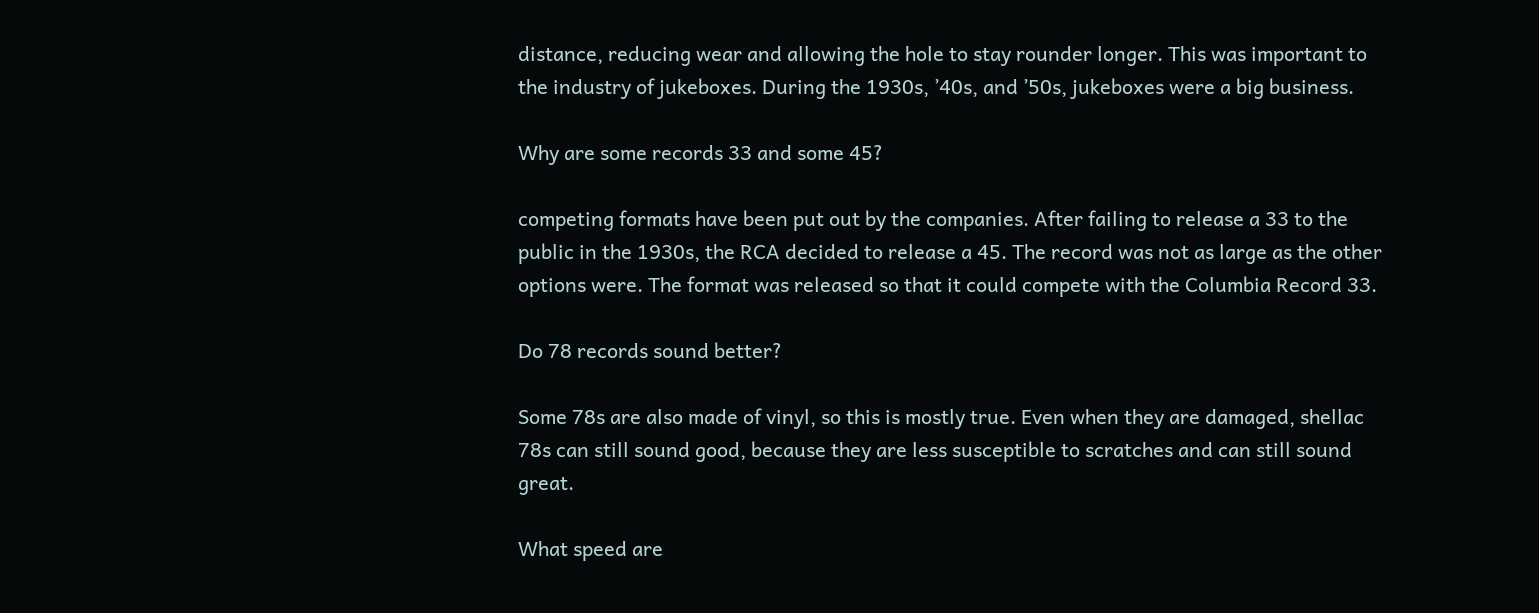distance, reducing wear and allowing the hole to stay rounder longer. This was important to the industry of jukeboxes. During the 1930s, ’40s, and ’50s, jukeboxes were a big business.

Why are some records 33 and some 45?

competing formats have been put out by the companies. After failing to release a 33 to the public in the 1930s, the RCA decided to release a 45. The record was not as large as the other options were. The format was released so that it could compete with the Columbia Record 33.

Do 78 records sound better?

Some 78s are also made of vinyl, so this is mostly true. Even when they are damaged, shellac 78s can still sound good, because they are less susceptible to scratches and can still sound great.

What speed are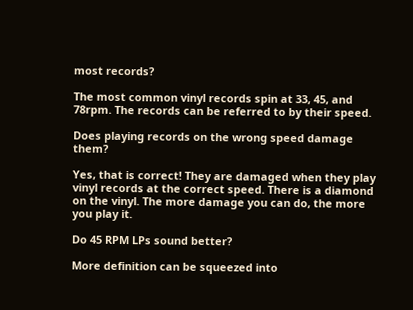most records?

The most common vinyl records spin at 33, 45, and 78rpm. The records can be referred to by their speed.

Does playing records on the wrong speed damage them?

Yes, that is correct! They are damaged when they play vinyl records at the correct speed. There is a diamond on the vinyl. The more damage you can do, the more you play it.

Do 45 RPM LPs sound better?

More definition can be squeezed into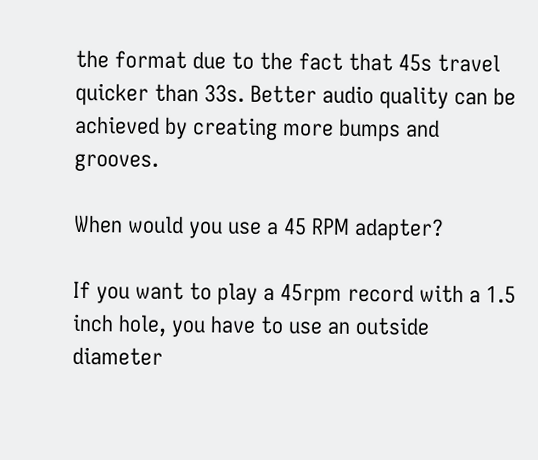the format due to the fact that 45s travel quicker than 33s. Better audio quality can be achieved by creating more bumps and grooves.

When would you use a 45 RPM adapter?

If you want to play a 45rpm record with a 1.5 inch hole, you have to use an outside diameter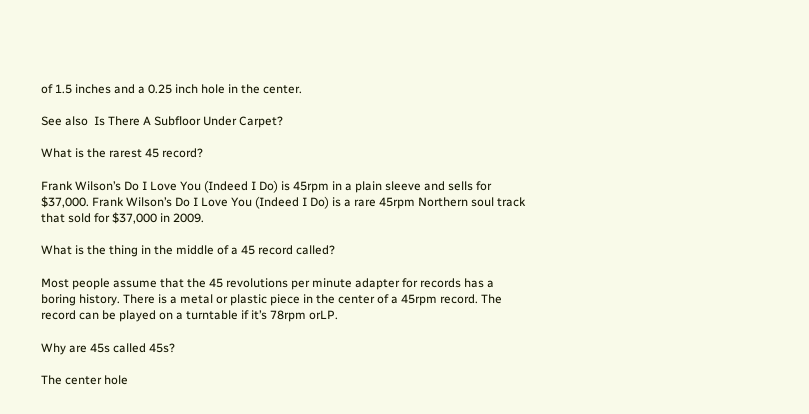of 1.5 inches and a 0.25 inch hole in the center.

See also  Is There A Subfloor Under Carpet?

What is the rarest 45 record?

Frank Wilson’s Do I Love You (Indeed I Do) is 45rpm in a plain sleeve and sells for $37,000. Frank Wilson’s Do I Love You (Indeed I Do) is a rare 45rpm Northern soul track that sold for $37,000 in 2009.

What is the thing in the middle of a 45 record called?

Most people assume that the 45 revolutions per minute adapter for records has a boring history. There is a metal or plastic piece in the center of a 45rpm record. The record can be played on a turntable if it’s 78rpm orLP.

Why are 45s called 45s?

The center hole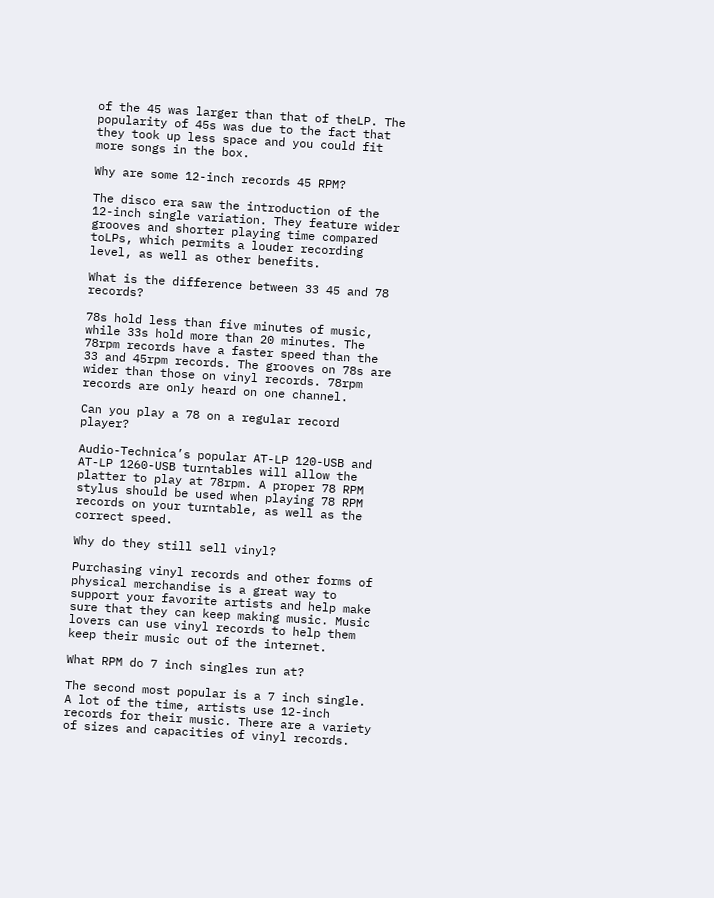of the 45 was larger than that of theLP. The popularity of 45s was due to the fact that they took up less space and you could fit more songs in the box.

Why are some 12-inch records 45 RPM?

The disco era saw the introduction of the 12-inch single variation. They feature wider grooves and shorter playing time compared toLPs, which permits a louder recording level, as well as other benefits.

What is the difference between 33 45 and 78 records?

78s hold less than five minutes of music, while 33s hold more than 20 minutes. The 78rpm records have a faster speed than the 33 and 45rpm records. The grooves on 78s are wider than those on vinyl records. 78rpm records are only heard on one channel.

Can you play a 78 on a regular record player?

Audio-Technica’s popular AT-LP 120-USB and AT-LP 1260-USB turntables will allow the platter to play at 78rpm. A proper 78 RPM stylus should be used when playing 78 RPM records on your turntable, as well as the correct speed.

Why do they still sell vinyl?

Purchasing vinyl records and other forms of physical merchandise is a great way to support your favorite artists and help make sure that they can keep making music. Music lovers can use vinyl records to help them keep their music out of the internet.

What RPM do 7 inch singles run at?

The second most popular is a 7 inch single. A lot of the time, artists use 12-inch records for their music. There are a variety of sizes and capacities of vinyl records.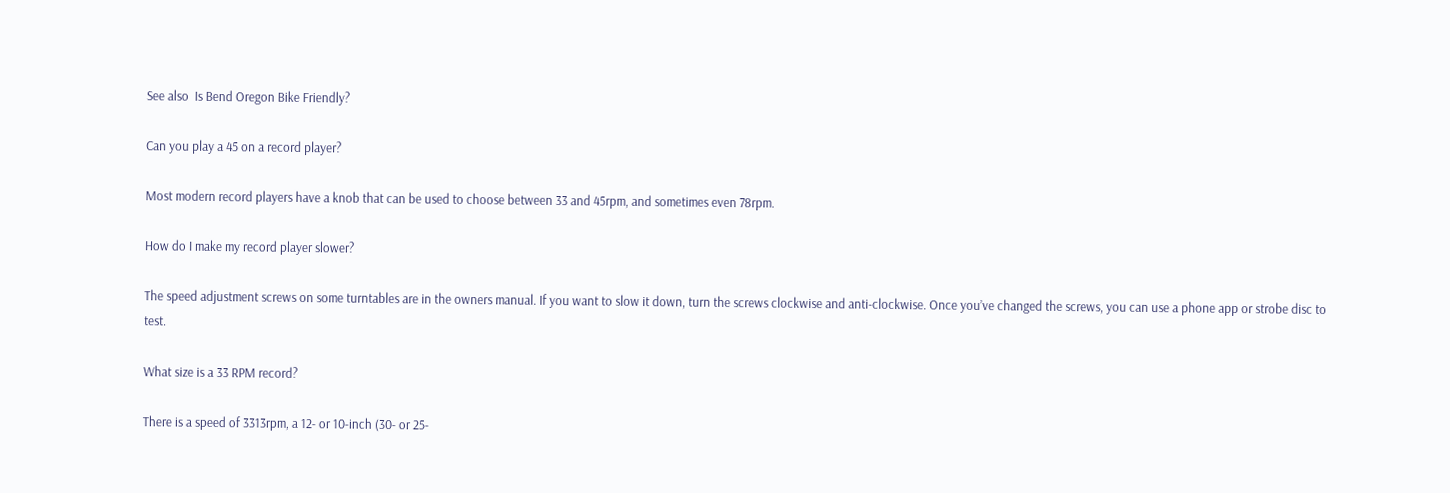See also  Is Bend Oregon Bike Friendly?

Can you play a 45 on a record player?

Most modern record players have a knob that can be used to choose between 33 and 45rpm, and sometimes even 78rpm.

How do I make my record player slower?

The speed adjustment screws on some turntables are in the owners manual. If you want to slow it down, turn the screws clockwise and anti-clockwise. Once you’ve changed the screws, you can use a phone app or strobe disc to test.

What size is a 33 RPM record?

There is a speed of 3313rpm, a 12- or 10-inch (30- or 25-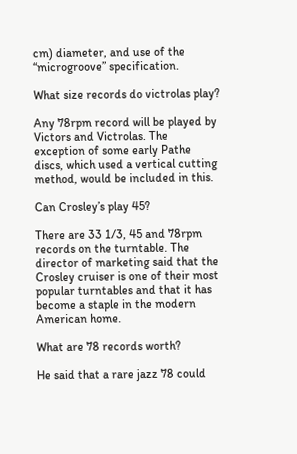cm) diameter, and use of the “microgroove” specification.

What size records do victrolas play?

Any 78rpm record will be played by Victors and Victrolas. The exception of some early Pathe discs, which used a vertical cutting method, would be included in this.

Can Crosley’s play 45?

There are 33 1/3, 45 and 78rpm records on the turntable. The director of marketing said that the Crosley cruiser is one of their most popular turntables and that it has become a staple in the modern American home.

What are 78 records worth?

He said that a rare jazz 78 could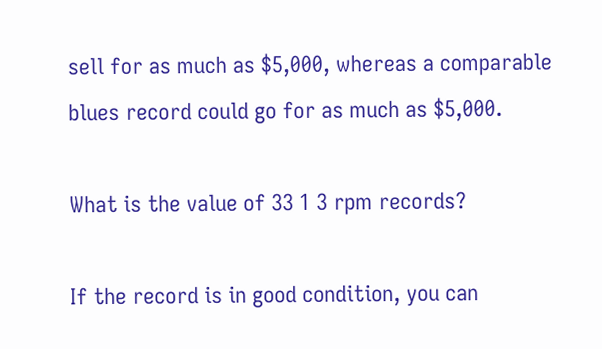sell for as much as $5,000, whereas a comparable blues record could go for as much as $5,000.

What is the value of 33 1 3 rpm records?

If the record is in good condition, you can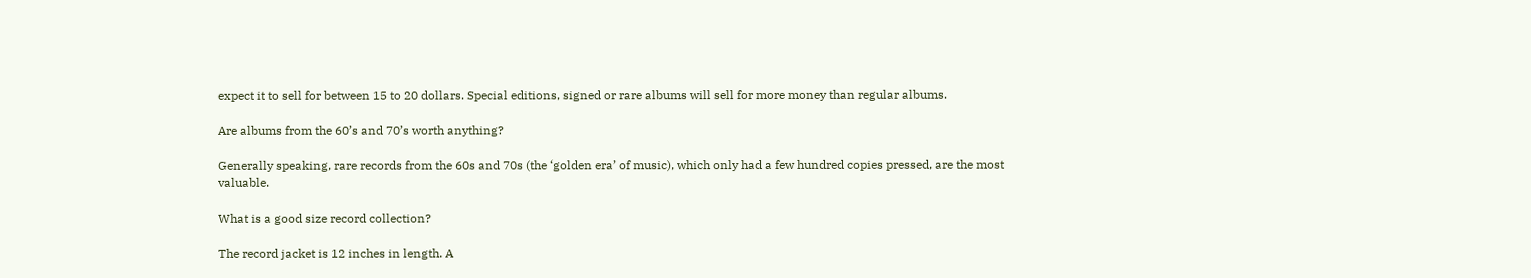expect it to sell for between 15 to 20 dollars. Special editions, signed or rare albums will sell for more money than regular albums.

Are albums from the 60’s and 70’s worth anything?

Generally speaking, rare records from the 60s and 70s (the ‘golden era’ of music), which only had a few hundred copies pressed, are the most valuable.

What is a good size record collection?

The record jacket is 12 inches in length. A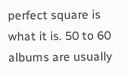perfect square is what it is. 50 to 60 albums are usually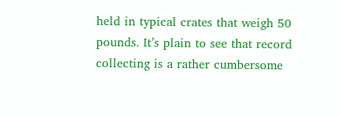held in typical crates that weigh 50 pounds. It’s plain to see that record collecting is a rather cumbersome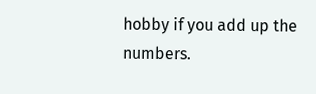hobby if you add up the numbers.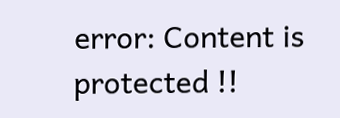error: Content is protected !!